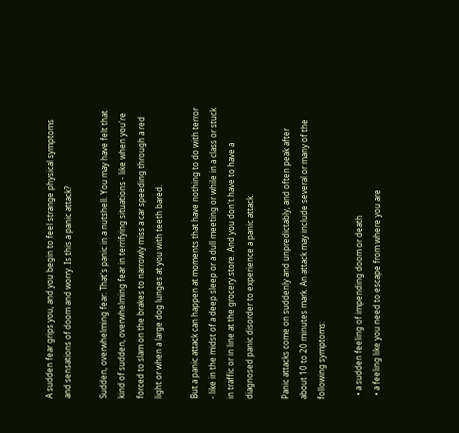A sudden fear grips you, and you begin to feel strange physical symptoms and sensations of doom and worry. Is this a panic attack?

Sudden, overwhelming fear: That's panic in a nutshell. You may have felt that kind of sudden, overwhelming fear in terrifying situations - like when you're forced to slam on the brakes to narrowly miss a car speeding through a red light or when a large dog lunges at you with teeth bared.

But a panic attack can happen at moments that have nothing to do with terror - like in the midst of a deep sleep or a dull meeting or while in a class or stuck in traffic or in line at the grocery store. And you don't have to have a diagnosed panic disorder to experience a panic attack.

Panic attacks come on suddenly and unpredictably, and often peak after about 10 to 20 minutes mark. An attack may include several or many of the following symptoms:

  • a sudden feeling of impending doom or death
  • a feeling like you need to escape from where you are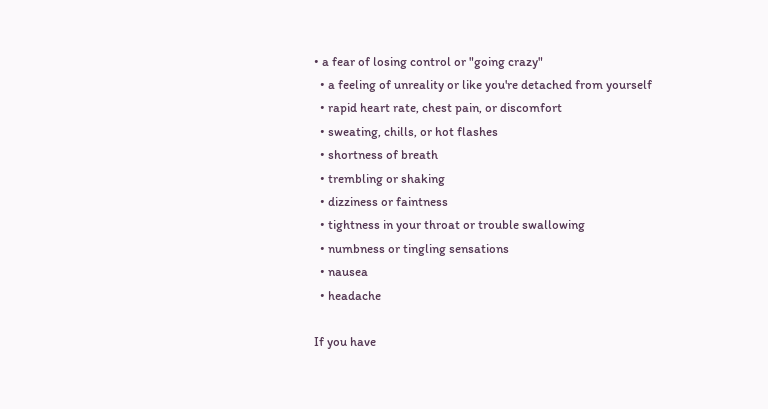• a fear of losing control or "going crazy"
  • a feeling of unreality or like you're detached from yourself
  • rapid heart rate, chest pain, or discomfort
  • sweating, chills, or hot flashes
  • shortness of breath
  • trembling or shaking
  • dizziness or faintness
  • tightness in your throat or trouble swallowing
  • numbness or tingling sensations
  • nausea
  • headache

If you have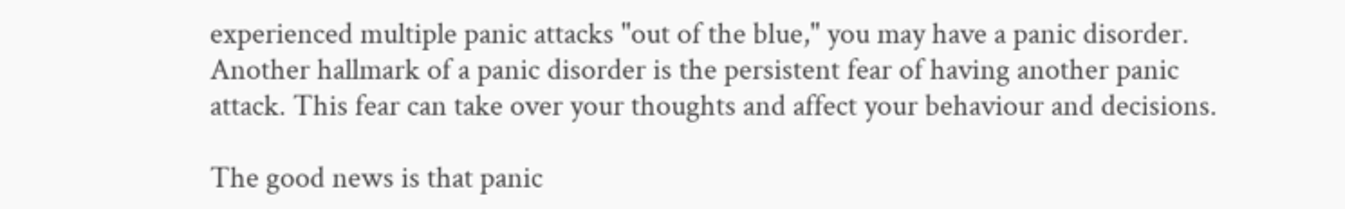experienced multiple panic attacks "out of the blue," you may have a panic disorder. Another hallmark of a panic disorder is the persistent fear of having another panic attack. This fear can take over your thoughts and affect your behaviour and decisions.

The good news is that panic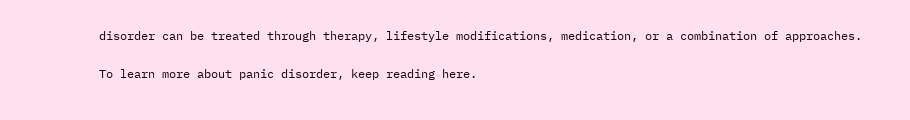disorder can be treated through therapy, lifestyle modifications, medication, or a combination of approaches.

To learn more about panic disorder, keep reading here.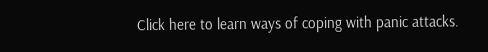Click here to learn ways of coping with panic attacks.